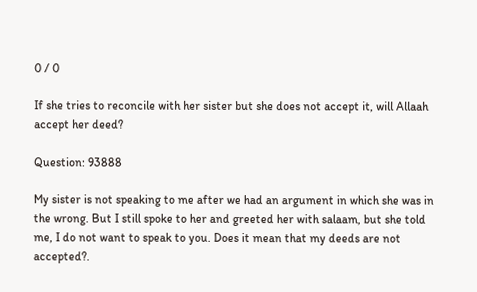0 / 0

If she tries to reconcile with her sister but she does not accept it, will Allaah accept her deed?

Question: 93888

My sister is not speaking to me after we had an argument in which she was in the wrong. But I still spoke to her and greeted her with salaam, but she told me, I do not want to speak to you. Does it mean that my deeds are not accepted?.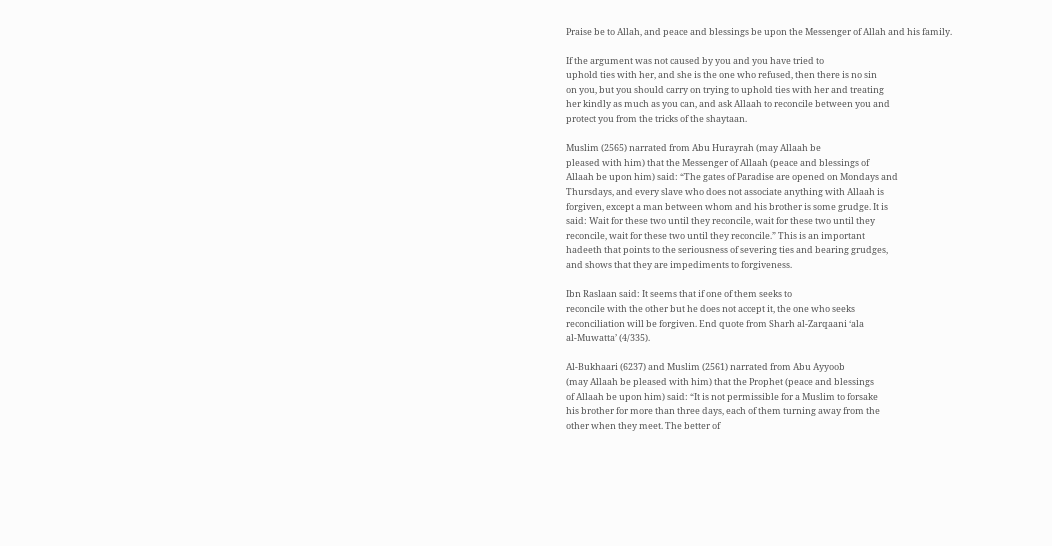Praise be to Allah, and peace and blessings be upon the Messenger of Allah and his family.

If the argument was not caused by you and you have tried to
uphold ties with her, and she is the one who refused, then there is no sin
on you, but you should carry on trying to uphold ties with her and treating
her kindly as much as you can, and ask Allaah to reconcile between you and
protect you from the tricks of the shaytaan.

Muslim (2565) narrated from Abu Hurayrah (may Allaah be
pleased with him) that the Messenger of Allaah (peace and blessings of
Allaah be upon him) said: “The gates of Paradise are opened on Mondays and
Thursdays, and every slave who does not associate anything with Allaah is
forgiven, except a man between whom and his brother is some grudge. It is
said: Wait for these two until they reconcile, wait for these two until they
reconcile, wait for these two until they reconcile.” This is an important
hadeeth that points to the seriousness of severing ties and bearing grudges,
and shows that they are impediments to forgiveness.

Ibn Raslaan said: It seems that if one of them seeks to
reconcile with the other but he does not accept it, the one who seeks
reconciliation will be forgiven. End quote from Sharh al-Zarqaani ‘ala
al-Muwatta’ (4/335).

Al-Bukhaari (6237) and Muslim (2561) narrated from Abu Ayyoob
(may Allaah be pleased with him) that the Prophet (peace and blessings
of Allaah be upon him) said: “It is not permissible for a Muslim to forsake
his brother for more than three days, each of them turning away from the
other when they meet. The better of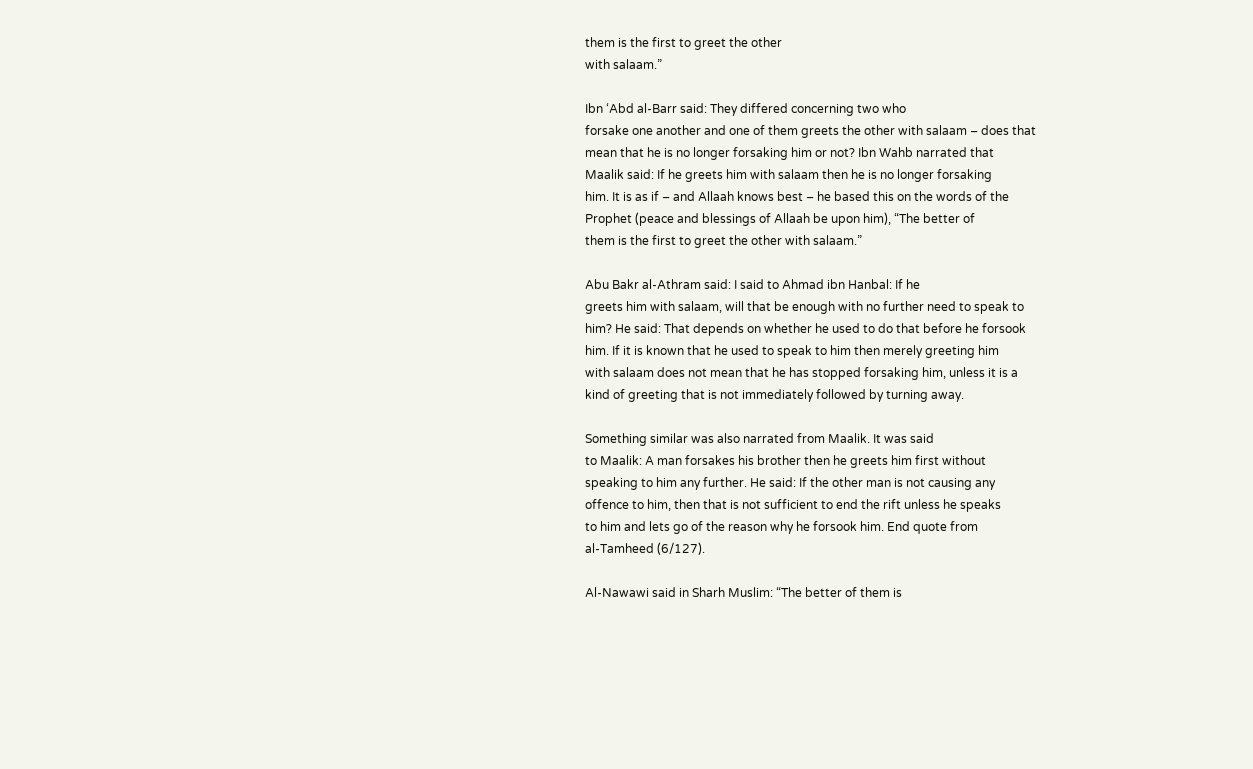them is the first to greet the other
with salaam.”

Ibn ‘Abd al-Barr said: They differed concerning two who
forsake one another and one of them greets the other with salaam – does that
mean that he is no longer forsaking him or not? Ibn Wahb narrated that
Maalik said: If he greets him with salaam then he is no longer forsaking
him. It is as if – and Allaah knows best – he based this on the words of the
Prophet (peace and blessings of Allaah be upon him), “The better of
them is the first to greet the other with salaam.”

Abu Bakr al-Athram said: I said to Ahmad ibn Hanbal: If he
greets him with salaam, will that be enough with no further need to speak to
him? He said: That depends on whether he used to do that before he forsook
him. If it is known that he used to speak to him then merely greeting him
with salaam does not mean that he has stopped forsaking him, unless it is a
kind of greeting that is not immediately followed by turning away.

Something similar was also narrated from Maalik. It was said
to Maalik: A man forsakes his brother then he greets him first without
speaking to him any further. He said: If the other man is not causing any
offence to him, then that is not sufficient to end the rift unless he speaks
to him and lets go of the reason why he forsook him. End quote from
al-Tamheed (6/127).

Al-Nawawi said in Sharh Muslim: “The better of them is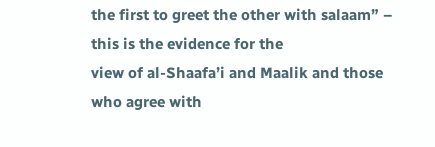the first to greet the other with salaam” – this is the evidence for the
view of al-Shaafa’i and Maalik and those who agree with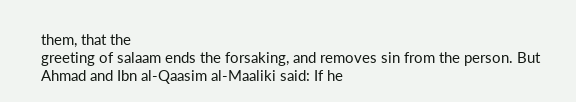them, that the
greeting of salaam ends the forsaking, and removes sin from the person. But
Ahmad and Ibn al-Qaasim al-Maaliki said: If he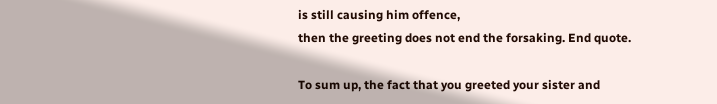is still causing him offence,
then the greeting does not end the forsaking. End quote.

To sum up, the fact that you greeted your sister and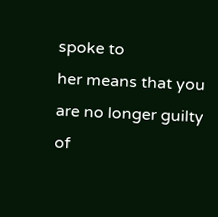spoke to
her means that you are no longer guilty of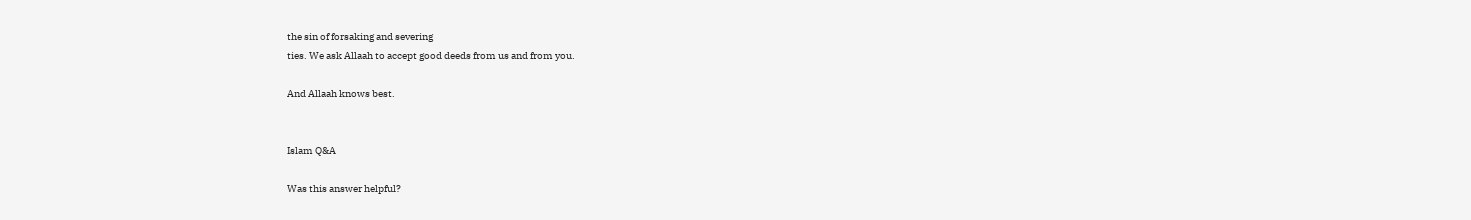the sin of forsaking and severing
ties. We ask Allaah to accept good deeds from us and from you.

And Allaah knows best.


Islam Q&A

Was this answer helpful?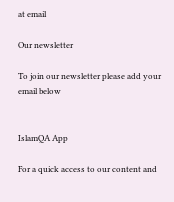at email

Our newsletter

To join our newsletter please add your email below


IslamQA App

For a quick access to our content and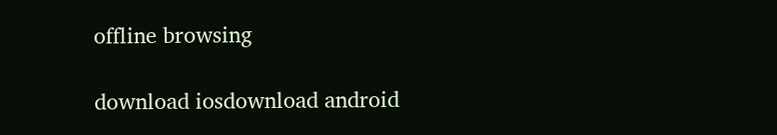offline browsing

download iosdownload android